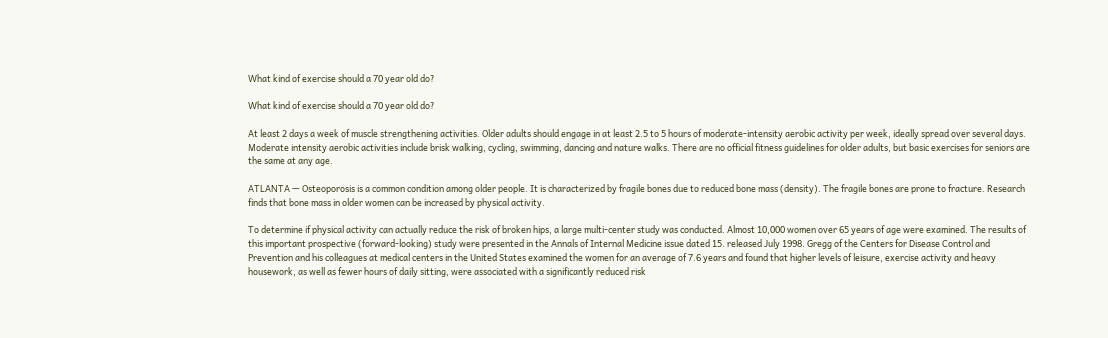What kind of exercise should a 70 year old do?

What kind of exercise should a 70 year old do?

At least 2 days a week of muscle strengthening activities. Older adults should engage in at least 2.5 to 5 hours of moderate-intensity aerobic activity per week, ideally spread over several days. Moderate intensity aerobic activities include brisk walking, cycling, swimming, dancing and nature walks. There are no official fitness guidelines for older adults, but basic exercises for seniors are the same at any age.

ATLANTA — Osteoporosis is a common condition among older people. It is characterized by fragile bones due to reduced bone mass (density). The fragile bones are prone to fracture. Research finds that bone mass in older women can be increased by physical activity.

To determine if physical activity can actually reduce the risk of broken hips, a large multi-center study was conducted. Almost 10,000 women over 65 years of age were examined. The results of this important prospective (forward-looking) study were presented in the Annals of Internal Medicine issue dated 15. released July 1998. Gregg of the Centers for Disease Control and Prevention and his colleagues at medical centers in the United States examined the women for an average of 7.6 years and found that higher levels of leisure, exercise activity and heavy housework, as well as fewer hours of daily sitting, were associated with a significantly reduced risk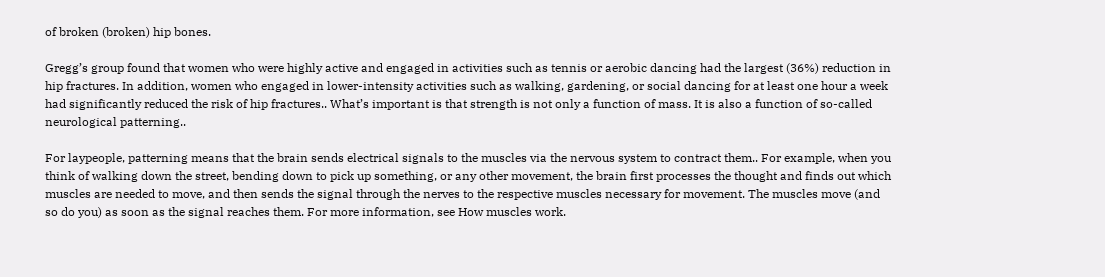of broken (broken) hip bones.

Gregg’s group found that women who were highly active and engaged in activities such as tennis or aerobic dancing had the largest (36%) reduction in hip fractures. In addition, women who engaged in lower-intensity activities such as walking, gardening, or social dancing for at least one hour a week had significantly reduced the risk of hip fractures.. What’s important is that strength is not only a function of mass. It is also a function of so-called neurological patterning..

For laypeople, patterning means that the brain sends electrical signals to the muscles via the nervous system to contract them.. For example, when you think of walking down the street, bending down to pick up something, or any other movement, the brain first processes the thought and finds out which muscles are needed to move, and then sends the signal through the nerves to the respective muscles necessary for movement. The muscles move (and so do you) as soon as the signal reaches them. For more information, see How muscles work.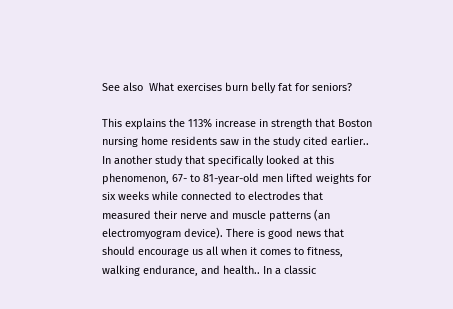See also  What exercises burn belly fat for seniors?

This explains the 113% increase in strength that Boston nursing home residents saw in the study cited earlier.. In another study that specifically looked at this phenomenon, 67- to 81-year-old men lifted weights for six weeks while connected to electrodes that measured their nerve and muscle patterns (an electromyogram device). There is good news that should encourage us all when it comes to fitness, walking endurance, and health.. In a classic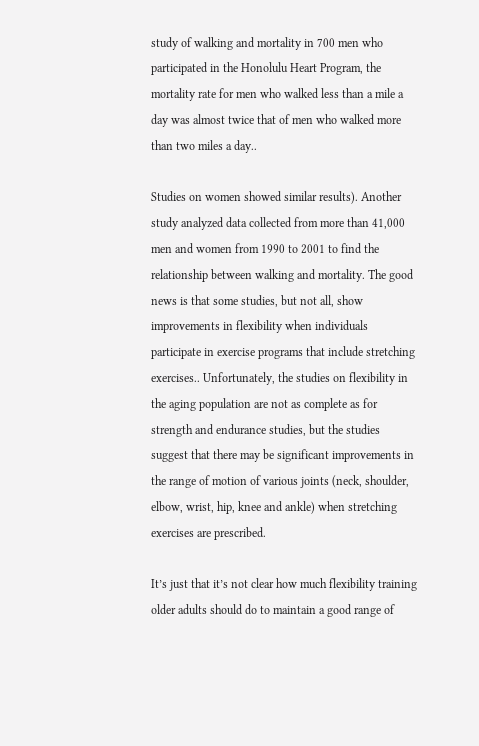study of walking and mortality in 700 men who participated in the Honolulu Heart Program, the mortality rate for men who walked less than a mile a day was almost twice that of men who walked more than two miles a day..

Studies on women showed similar results). Another study analyzed data collected from more than 41,000 men and women from 1990 to 2001 to find the relationship between walking and mortality. The good news is that some studies, but not all, show improvements in flexibility when individuals participate in exercise programs that include stretching exercises.. Unfortunately, the studies on flexibility in the aging population are not as complete as for strength and endurance studies, but the studies suggest that there may be significant improvements in the range of motion of various joints (neck, shoulder, elbow, wrist, hip, knee and ankle) when stretching exercises are prescribed.

It’s just that it’s not clear how much flexibility training older adults should do to maintain a good range of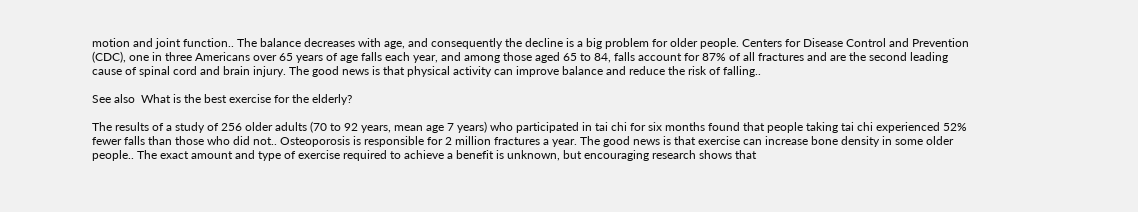motion and joint function.. The balance decreases with age, and consequently the decline is a big problem for older people. Centers for Disease Control and Prevention (CDC), one in three Americans over 65 years of age falls each year, and among those aged 65 to 84, falls account for 87% of all fractures and are the second leading cause of spinal cord and brain injury. The good news is that physical activity can improve balance and reduce the risk of falling..

See also  What is the best exercise for the elderly?

The results of a study of 256 older adults (70 to 92 years, mean age 7 years) who participated in tai chi for six months found that people taking tai chi experienced 52% fewer falls than those who did not.. Osteoporosis is responsible for 2 million fractures a year. The good news is that exercise can increase bone density in some older people.. The exact amount and type of exercise required to achieve a benefit is unknown, but encouraging research shows that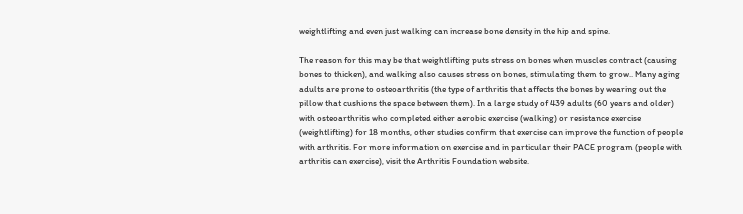weightlifting and even just walking can increase bone density in the hip and spine.

The reason for this may be that weightlifting puts stress on bones when muscles contract (causing bones to thicken), and walking also causes stress on bones, stimulating them to grow.. Many aging adults are prone to osteoarthritis (the type of arthritis that affects the bones by wearing out the pillow that cushions the space between them). In a large study of 439 adults (60 years and older) with osteoarthritis who completed either aerobic exercise (walking) or resistance exercise (weightlifting) for 18 months, other studies confirm that exercise can improve the function of people with arthritis. For more information on exercise and in particular their PACE program (people with arthritis can exercise), visit the Arthritis Foundation website.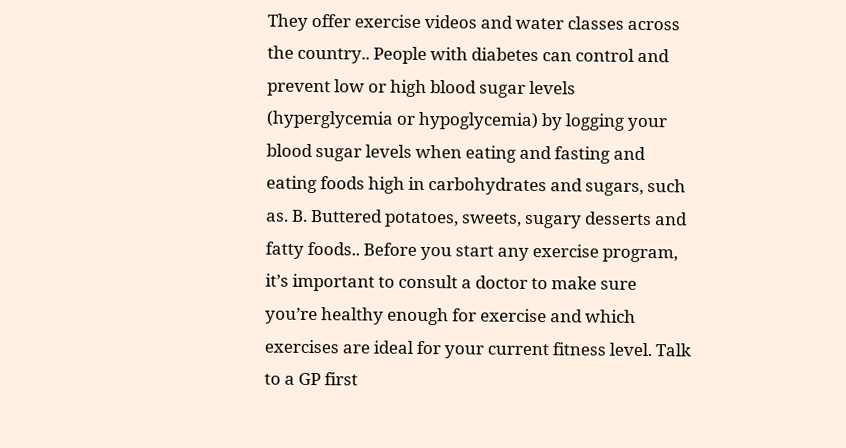They offer exercise videos and water classes across the country.. People with diabetes can control and prevent low or high blood sugar levels (hyperglycemia or hypoglycemia) by logging your blood sugar levels when eating and fasting and eating foods high in carbohydrates and sugars, such as. B. Buttered potatoes, sweets, sugary desserts and fatty foods.. Before you start any exercise program, it’s important to consult a doctor to make sure you’re healthy enough for exercise and which exercises are ideal for your current fitness level. Talk to a GP first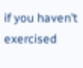if you haven’t exercised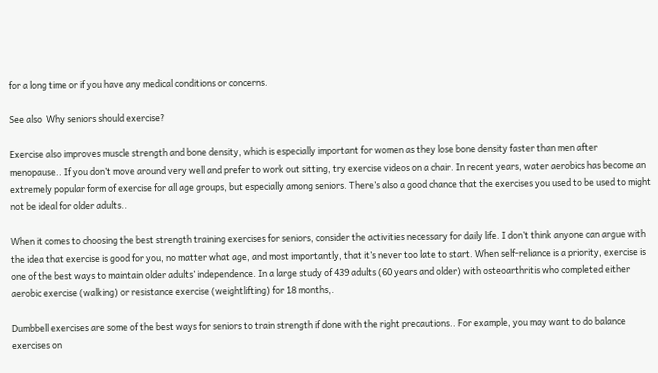for a long time or if you have any medical conditions or concerns.

See also  Why seniors should exercise?

Exercise also improves muscle strength and bone density, which is especially important for women as they lose bone density faster than men after menopause.. If you don’t move around very well and prefer to work out sitting, try exercise videos on a chair. In recent years, water aerobics has become an extremely popular form of exercise for all age groups, but especially among seniors. There’s also a good chance that the exercises you used to be used to might not be ideal for older adults..

When it comes to choosing the best strength training exercises for seniors, consider the activities necessary for daily life. I don’t think anyone can argue with the idea that exercise is good for you, no matter what age, and most importantly, that it’s never too late to start. When self-reliance is a priority, exercise is one of the best ways to maintain older adults’ independence. In a large study of 439 adults (60 years and older) with osteoarthritis who completed either aerobic exercise (walking) or resistance exercise (weightlifting) for 18 months,.

Dumbbell exercises are some of the best ways for seniors to train strength if done with the right precautions.. For example, you may want to do balance exercises on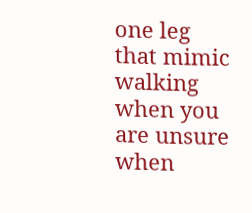one leg that mimic walking when you are unsure when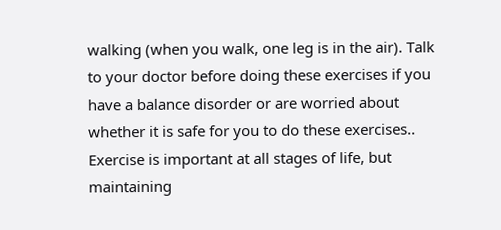walking (when you walk, one leg is in the air). Talk to your doctor before doing these exercises if you have a balance disorder or are worried about whether it is safe for you to do these exercises.. Exercise is important at all stages of life, but maintaining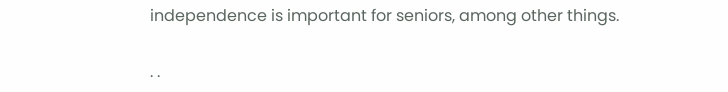independence is important for seniors, among other things.

. .